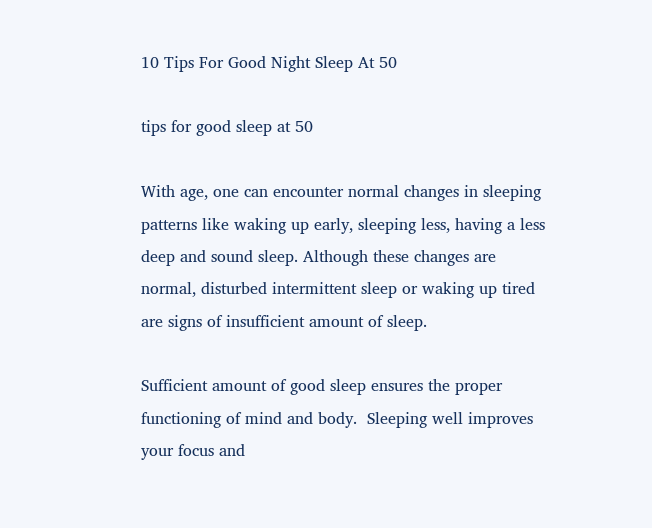10 Tips For Good Night Sleep At 50

tips for good sleep at 50

With age, one can encounter normal changes in sleeping patterns like waking up early, sleeping less, having a less deep and sound sleep. Although these changes are normal, disturbed intermittent sleep or waking up tired are signs of insufficient amount of sleep.

Sufficient amount of good sleep ensures the proper functioning of mind and body.  Sleeping well improves your focus and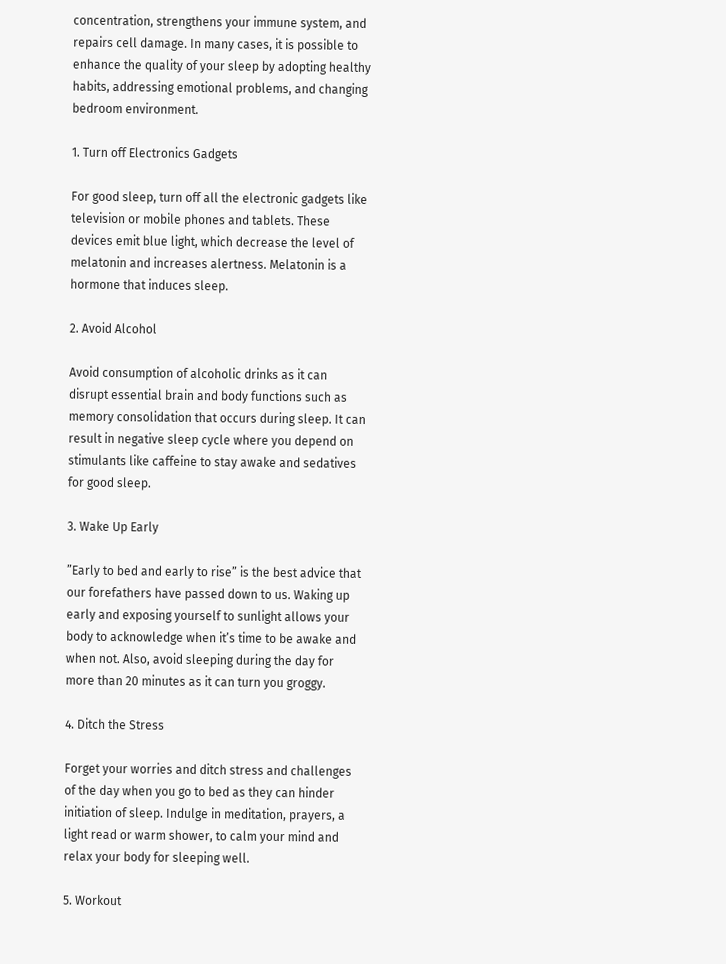concentration, strengthens your immune system, and repairs cell damage. In many cases, it is possible to enhance the quality of your sleep by adopting healthy habits, addressing emotional problems, and changing bedroom environment.

1. Turn off Electronics Gadgets

For good sleep, turn off all the electronic gadgets like television or mobile phones and tablets. These devices emit blue light, which decrease the level of melatonin and increases alertness. Melatonin is a hormone that induces sleep.

2. Avoid Alcohol

Avoid consumption of alcoholic drinks as it can disrupt essential brain and body functions such as memory consolidation that occurs during sleep. It can result in negative sleep cycle where you depend on stimulants like caffeine to stay awake and sedatives for good sleep.

3. Wake Up Early

”Early to bed and early to rise” is the best advice that our forefathers have passed down to us. Waking up early and exposing yourself to sunlight allows your body to acknowledge when it’s time to be awake and when not. Also, avoid sleeping during the day for more than 20 minutes as it can turn you groggy.

4. Ditch the Stress

Forget your worries and ditch stress and challenges of the day when you go to bed as they can hinder initiation of sleep. Indulge in meditation, prayers, a light read or warm shower, to calm your mind and relax your body for sleeping well.

5. Workout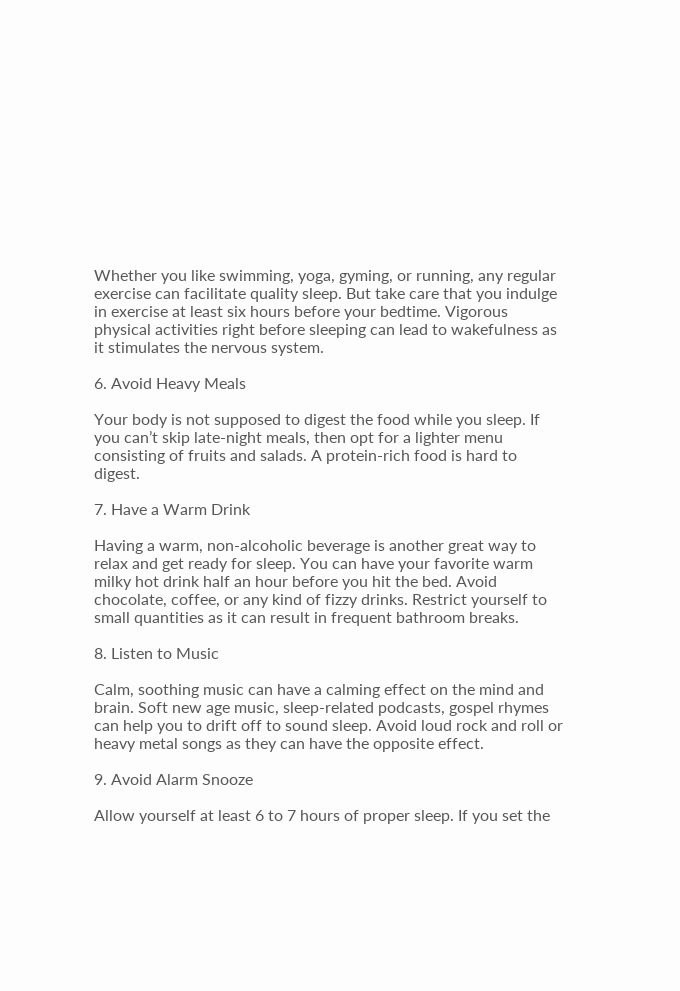Whether you like swimming, yoga, gyming, or running, any regular exercise can facilitate quality sleep. But take care that you indulge in exercise at least six hours before your bedtime. Vigorous physical activities right before sleeping can lead to wakefulness as it stimulates the nervous system.

6. Avoid Heavy Meals

Your body is not supposed to digest the food while you sleep. If you can’t skip late-night meals, then opt for a lighter menu consisting of fruits and salads. A protein-rich food is hard to digest.

7. Have a Warm Drink

Having a warm, non-alcoholic beverage is another great way to relax and get ready for sleep. You can have your favorite warm milky hot drink half an hour before you hit the bed. Avoid chocolate, coffee, or any kind of fizzy drinks. Restrict yourself to small quantities as it can result in frequent bathroom breaks.

8. Listen to Music

Calm, soothing music can have a calming effect on the mind and brain. Soft new age music, sleep-related podcasts, gospel rhymes can help you to drift off to sound sleep. Avoid loud rock and roll or heavy metal songs as they can have the opposite effect.

9. Avoid Alarm Snooze

Allow yourself at least 6 to 7 hours of proper sleep. If you set the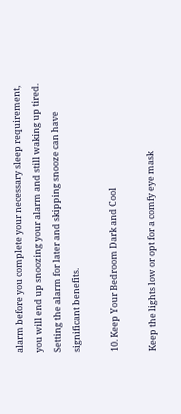alarm before you complete your necessary sleep requirement, you will end up snoozing your alarm and still waking up tired. Setting the alarm for later and skipping snooze can have significant benefits.

10. Keep Your Bedroom Dark and Cool

Keep the lights low or opt for a comfy eye mask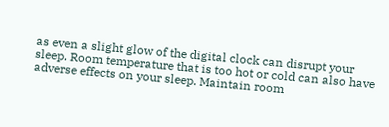as even a slight glow of the digital clock can disrupt your sleep. Room temperature that is too hot or cold can also have adverse effects on your sleep. Maintain room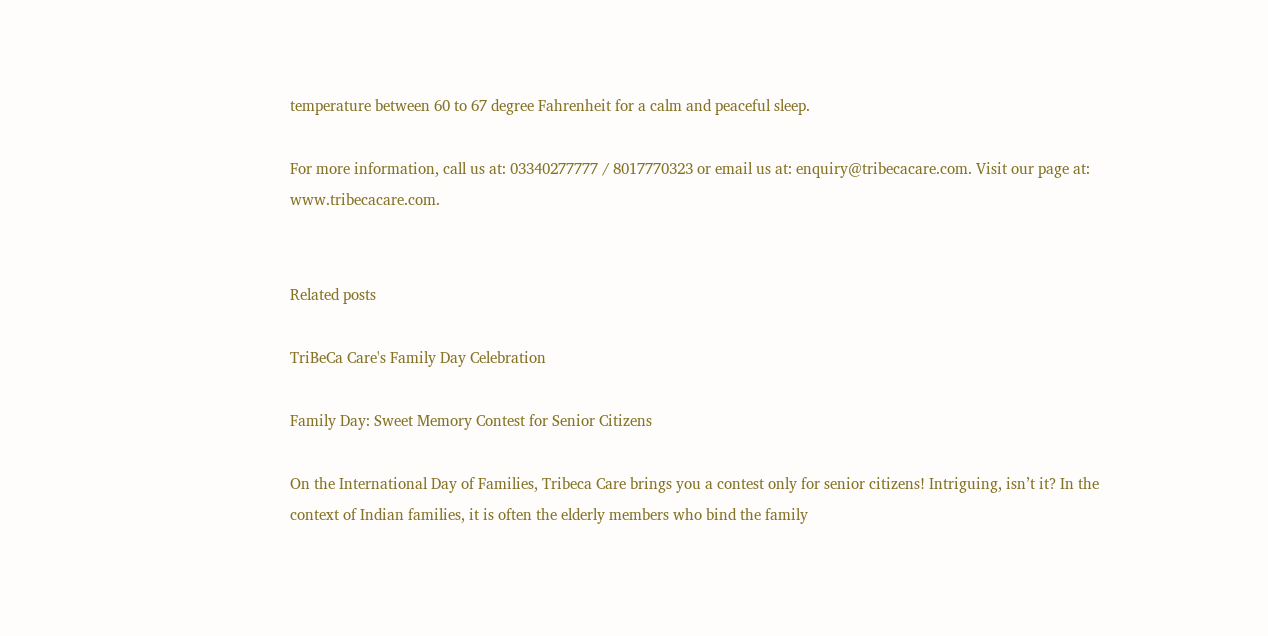temperature between 60 to 67 degree Fahrenheit for a calm and peaceful sleep.

For more information, call us at: 03340277777 / 8017770323 or email us at: enquiry@tribecacare.com. Visit our page at: www.tribecacare.com.


Related posts

TriBeCa Care's Family Day Celebration

Family Day: Sweet Memory Contest for Senior Citizens

On the International Day of Families, Tribeca Care brings you a contest only for senior citizens! Intriguing, isn’t it? In the context of Indian families, it is often the elderly members who bind the family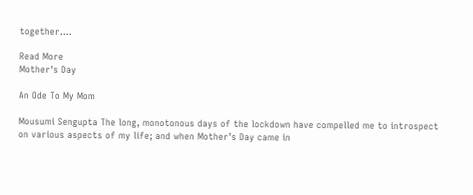together....

Read More
Mother's Day

An Ode To My Mom

Mousumi Sengupta The long, monotonous days of the lockdown have compelled me to introspect on various aspects of my life; and when Mother’s Day came in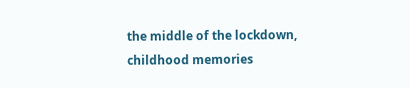the middle of the lockdown, childhood memories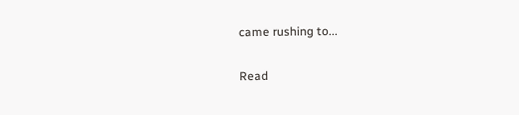came rushing to...

Read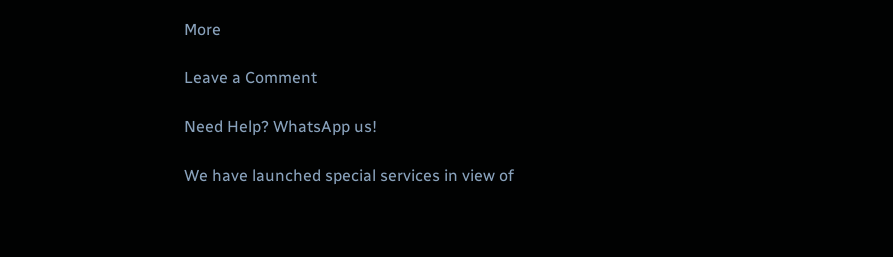More

Leave a Comment

Need Help? WhatsApp us!

We have launched special services in view of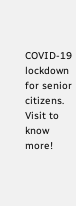COVID-19 lockdown for senior citizens. Visit to know more!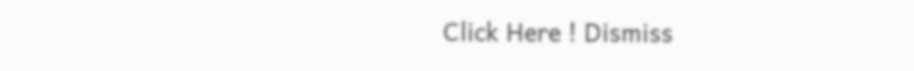Click Here ! Dismiss